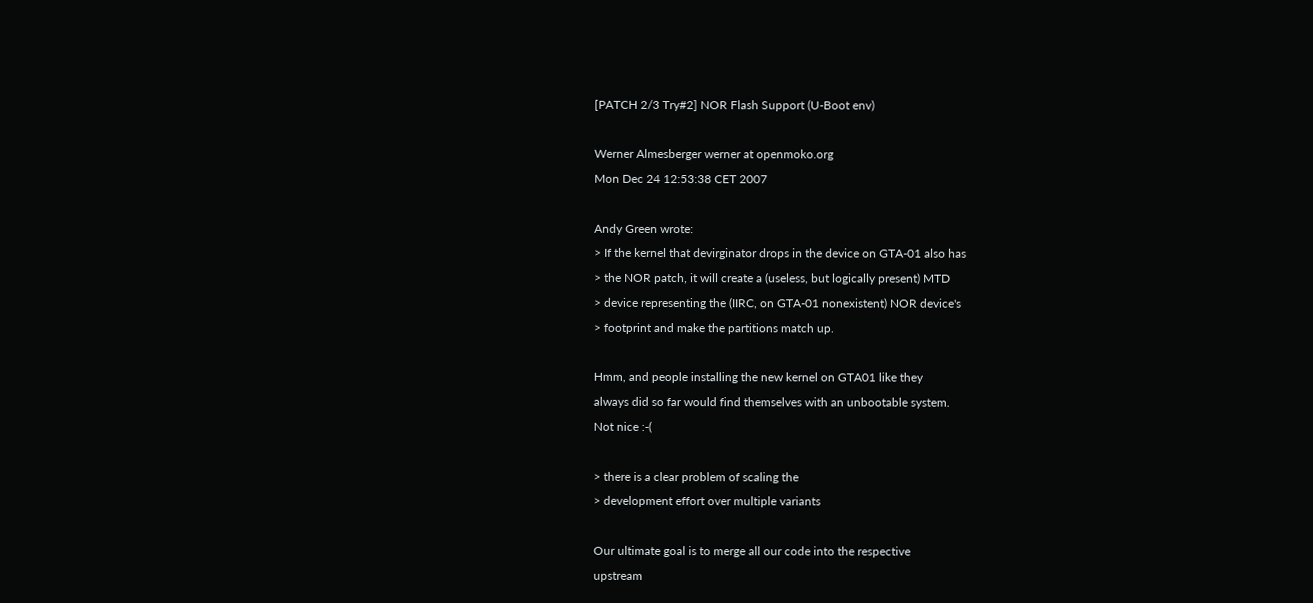[PATCH 2/3 Try#2] NOR Flash Support (U-Boot env)

Werner Almesberger werner at openmoko.org
Mon Dec 24 12:53:38 CET 2007

Andy Green wrote:
> If the kernel that devirginator drops in the device on GTA-01 also has
> the NOR patch, it will create a (useless, but logically present) MTD
> device representing the (IIRC, on GTA-01 nonexistent) NOR device's
> footprint and make the partitions match up.

Hmm, and people installing the new kernel on GTA01 like they
always did so far would find themselves with an unbootable system.
Not nice :-(

> there is a clear problem of scaling the
> development effort over multiple variants

Our ultimate goal is to merge all our code into the respective
upstream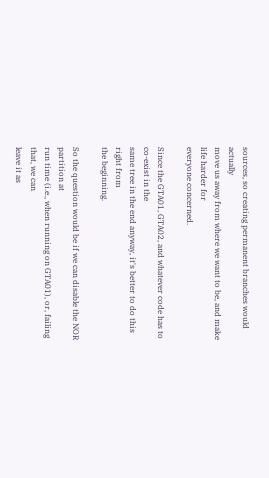sources, so creating permanent branches would actually
move us away from where we want to be, and make life harder for
everyone concerned.

Since the GTA01, GTA02, and whatever code has to co-exist in the
same tree in the end anyway, it's better to do this right from
the beginning.

So the question would be if we can disable the NOR partition at
run time (i.e., when running on GTA01), or, failing that, we can
leave it as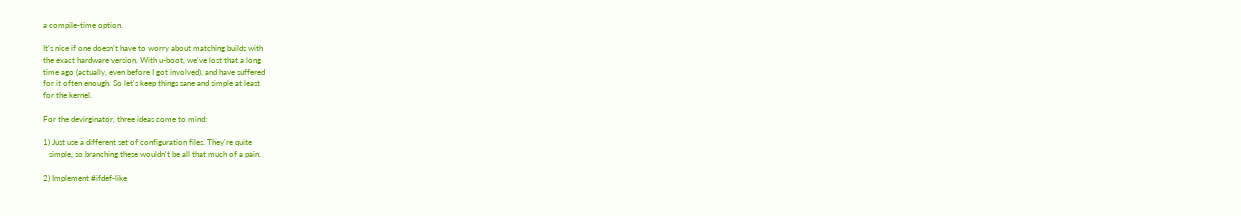a compile-time option.

It's nice if one doesn't have to worry about matching builds with
the exact hardware version. With u-boot, we've lost that a long
time ago (actually, even before I got involved), and have suffered
for it often enough. So let's keep things sane and simple at least
for the kernel.

For the devirginator, three ideas come to mind:

1) Just use a different set of configuration files. They're quite
   simple, so branching these wouldn't be all that much of a pain.

2) Implement #ifdef-like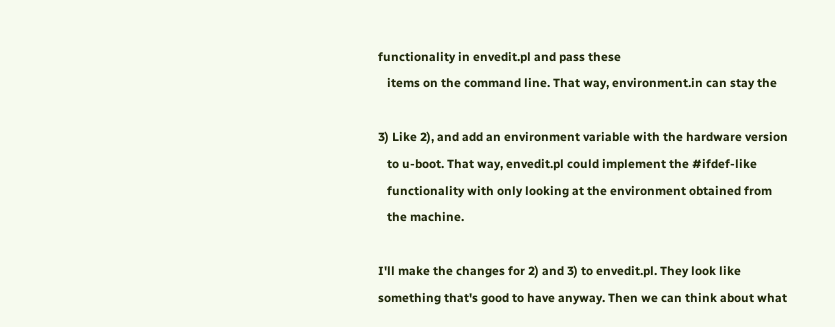functionality in envedit.pl and pass these
   items on the command line. That way, environment.in can stay the

3) Like 2), and add an environment variable with the hardware version
   to u-boot. That way, envedit.pl could implement the #ifdef-like
   functionality with only looking at the environment obtained from
   the machine.

I'll make the changes for 2) and 3) to envedit.pl. They look like
something that's good to have anyway. Then we can think about what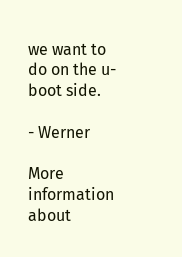we want to do on the u-boot side.

- Werner

More information about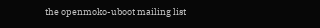the openmoko-uboot mailing list